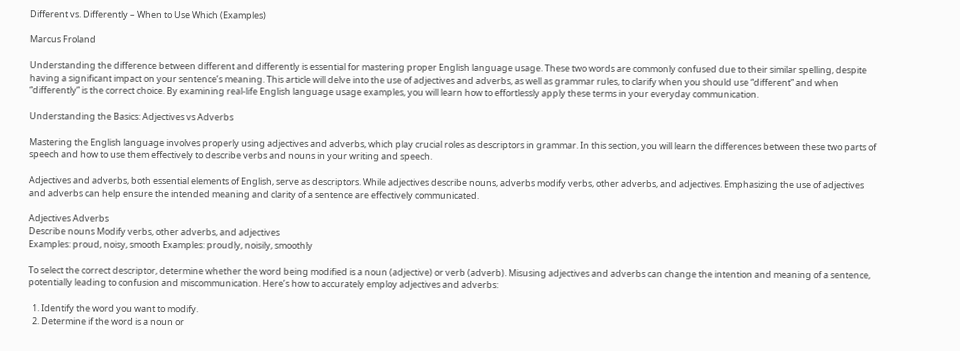Different vs. Differently – When to Use Which (Examples)

Marcus Froland

Understanding the difference between different and differently is essential for mastering proper English language usage. These two words are commonly confused due to their similar spelling, despite having a significant impact on your sentence’s meaning. This article will delve into the use of adjectives and adverbs, as well as grammar rules, to clarify when you should use “different” and when “differently” is the correct choice. By examining real-life English language usage examples, you will learn how to effortlessly apply these terms in your everyday communication.

Understanding the Basics: Adjectives vs Adverbs

Mastering the English language involves properly using adjectives and adverbs, which play crucial roles as descriptors in grammar. In this section, you will learn the differences between these two parts of speech and how to use them effectively to describe verbs and nouns in your writing and speech.

Adjectives and adverbs, both essential elements of English, serve as descriptors. While adjectives describe nouns, adverbs modify verbs, other adverbs, and adjectives. Emphasizing the use of adjectives and adverbs can help ensure the intended meaning and clarity of a sentence are effectively communicated.

Adjectives Adverbs
Describe nouns Modify verbs, other adverbs, and adjectives
Examples: proud, noisy, smooth Examples: proudly, noisily, smoothly

To select the correct descriptor, determine whether the word being modified is a noun (adjective) or verb (adverb). Misusing adjectives and adverbs can change the intention and meaning of a sentence, potentially leading to confusion and miscommunication. Here’s how to accurately employ adjectives and adverbs:

  1. Identify the word you want to modify.
  2. Determine if the word is a noun or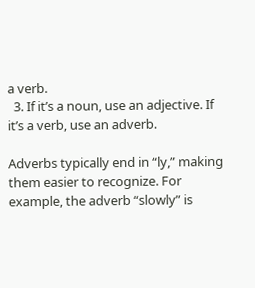a verb.
  3. If it’s a noun, use an adjective. If it’s a verb, use an adverb.

Adverbs typically end in “ly,” making them easier to recognize. For example, the adverb “slowly” is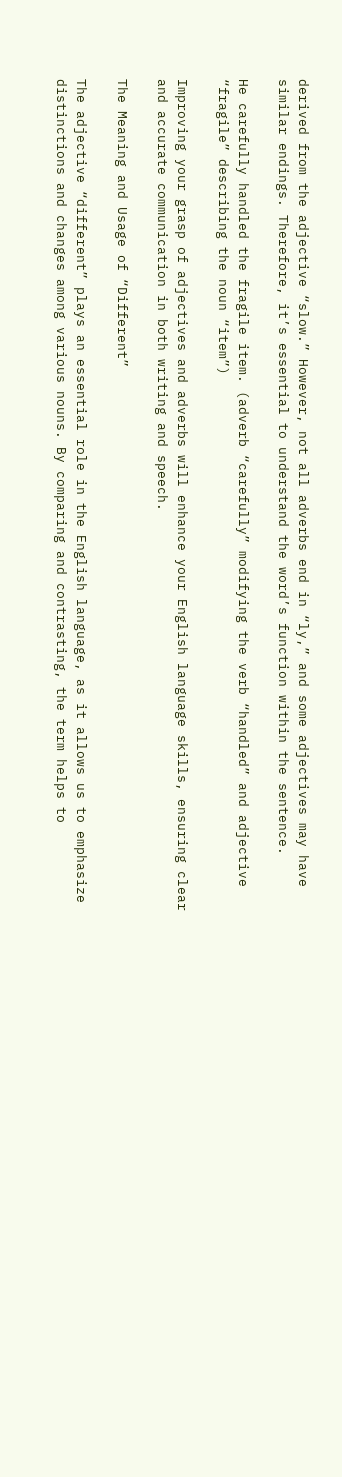derived from the adjective “slow.” However, not all adverbs end in “ly,” and some adjectives may have similar endings. Therefore, it’s essential to understand the word’s function within the sentence.

He carefully handled the fragile item. (adverb “carefully” modifying the verb “handled” and adjective “fragile” describing the noun “item”)

Improving your grasp of adjectives and adverbs will enhance your English language skills, ensuring clear and accurate communication in both writing and speech.

The Meaning and Usage of “Different”

The adjective “different” plays an essential role in the English language, as it allows us to emphasize distinctions and changes among various nouns. By comparing and contrasting, the term helps to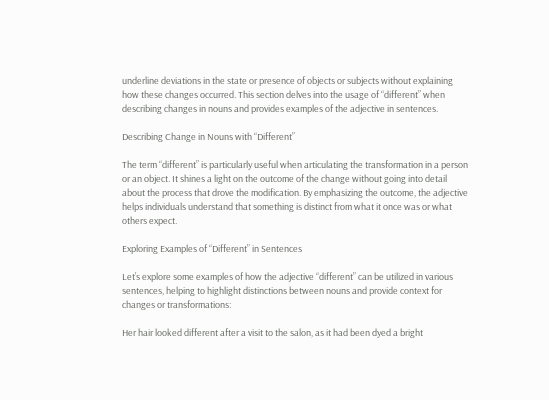underline deviations in the state or presence of objects or subjects without explaining how these changes occurred. This section delves into the usage of “different” when describing changes in nouns and provides examples of the adjective in sentences.

Describing Change in Nouns with “Different”

The term “different” is particularly useful when articulating the transformation in a person or an object. It shines a light on the outcome of the change without going into detail about the process that drove the modification. By emphasizing the outcome, the adjective helps individuals understand that something is distinct from what it once was or what others expect.

Exploring Examples of “Different” in Sentences

Let’s explore some examples of how the adjective “different” can be utilized in various sentences, helping to highlight distinctions between nouns and provide context for changes or transformations:

Her hair looked different after a visit to the salon, as it had been dyed a bright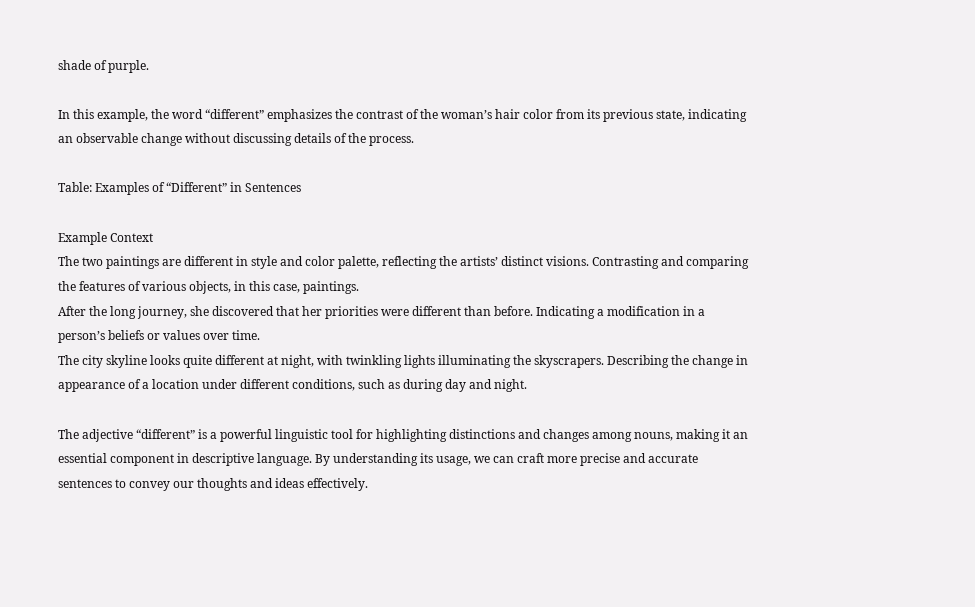shade of purple.

In this example, the word “different” emphasizes the contrast of the woman’s hair color from its previous state, indicating an observable change without discussing details of the process.

Table: Examples of “Different” in Sentences

Example Context
The two paintings are different in style and color palette, reflecting the artists’ distinct visions. Contrasting and comparing the features of various objects, in this case, paintings.
After the long journey, she discovered that her priorities were different than before. Indicating a modification in a person’s beliefs or values over time.
The city skyline looks quite different at night, with twinkling lights illuminating the skyscrapers. Describing the change in appearance of a location under different conditions, such as during day and night.

The adjective “different” is a powerful linguistic tool for highlighting distinctions and changes among nouns, making it an essential component in descriptive language. By understanding its usage, we can craft more precise and accurate sentences to convey our thoughts and ideas effectively.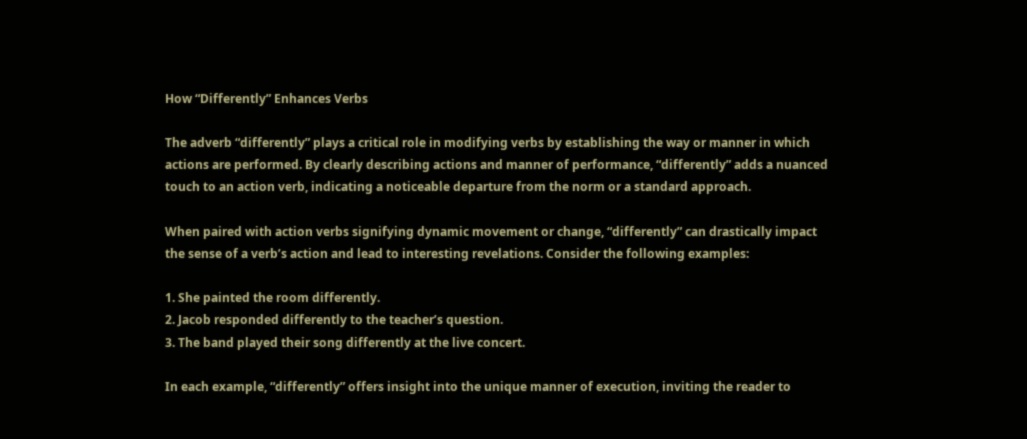How “Differently” Enhances Verbs

The adverb “differently” plays a critical role in modifying verbs by establishing the way or manner in which actions are performed. By clearly describing actions and manner of performance, “differently” adds a nuanced touch to an action verb, indicating a noticeable departure from the norm or a standard approach.

When paired with action verbs signifying dynamic movement or change, “differently” can drastically impact the sense of a verb’s action and lead to interesting revelations. Consider the following examples:

1. She painted the room differently.
2. Jacob responded differently to the teacher’s question.
3. The band played their song differently at the live concert.

In each example, “differently” offers insight into the unique manner of execution, inviting the reader to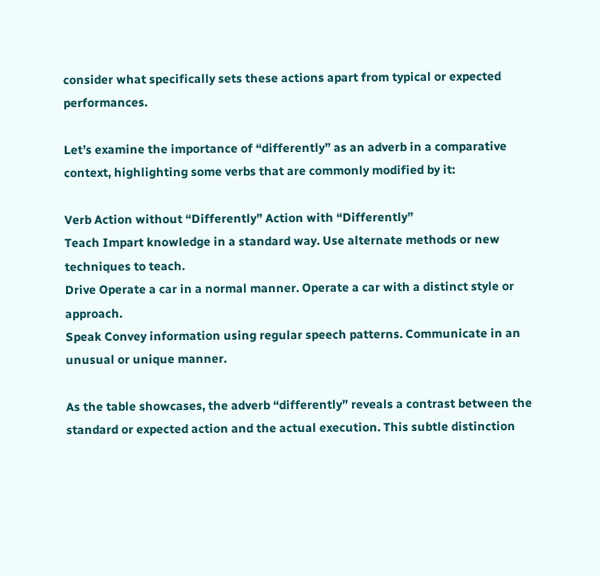consider what specifically sets these actions apart from typical or expected performances.

Let’s examine the importance of “differently” as an adverb in a comparative context, highlighting some verbs that are commonly modified by it:

Verb Action without “Differently” Action with “Differently”
Teach Impart knowledge in a standard way. Use alternate methods or new techniques to teach.
Drive Operate a car in a normal manner. Operate a car with a distinct style or approach.
Speak Convey information using regular speech patterns. Communicate in an unusual or unique manner.

As the table showcases, the adverb “differently” reveals a contrast between the standard or expected action and the actual execution. This subtle distinction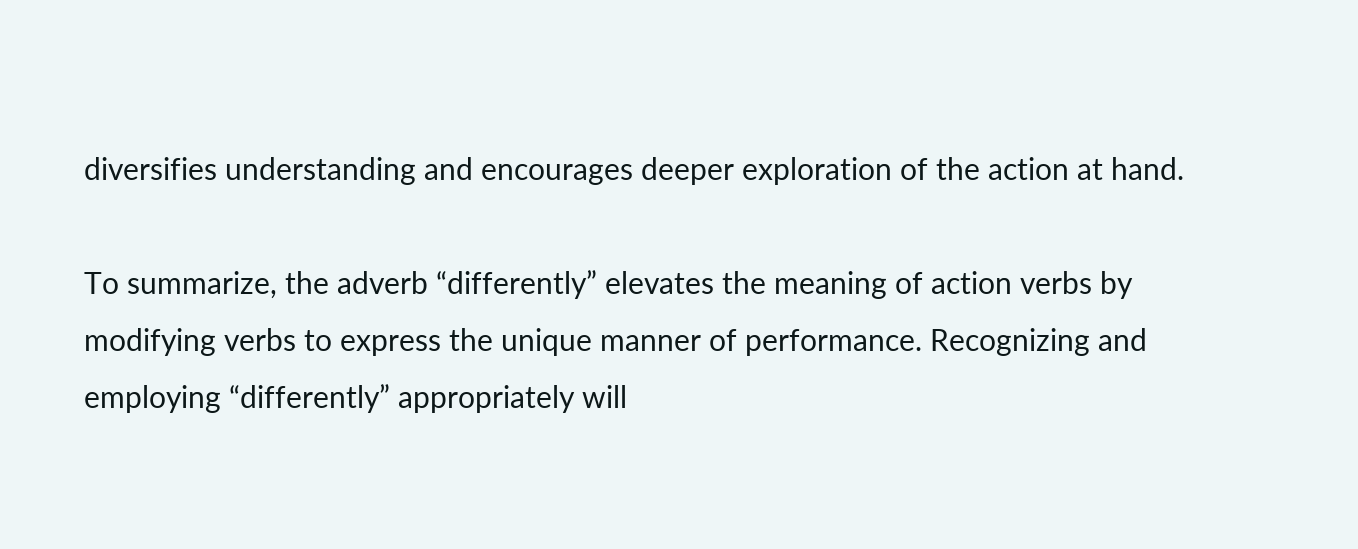diversifies understanding and encourages deeper exploration of the action at hand.

To summarize, the adverb “differently” elevates the meaning of action verbs by modifying verbs to express the unique manner of performance. Recognizing and employing “differently” appropriately will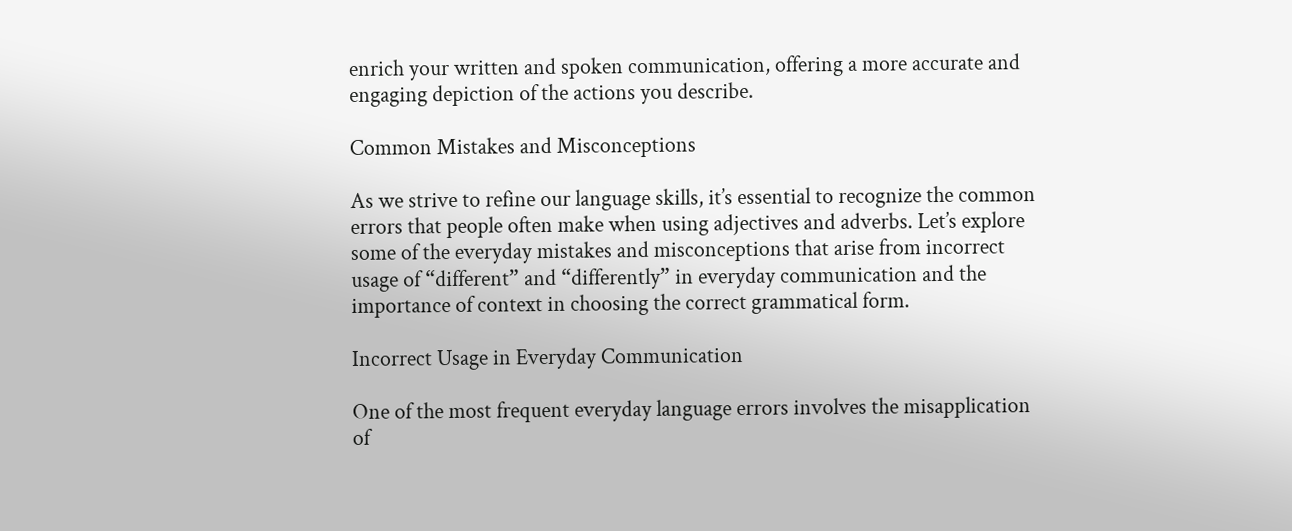enrich your written and spoken communication, offering a more accurate and engaging depiction of the actions you describe.

Common Mistakes and Misconceptions

As we strive to refine our language skills, it’s essential to recognize the common errors that people often make when using adjectives and adverbs. Let’s explore some of the everyday mistakes and misconceptions that arise from incorrect usage of “different” and “differently” in everyday communication and the importance of context in choosing the correct grammatical form.

Incorrect Usage in Everyday Communication

One of the most frequent everyday language errors involves the misapplication of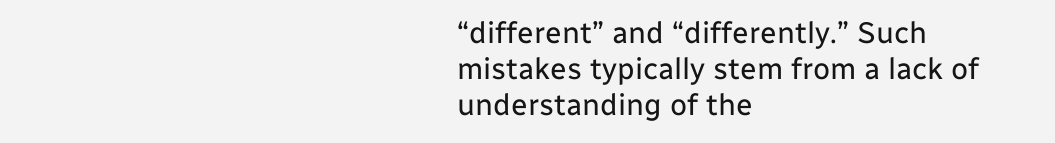“different” and “differently.” Such mistakes typically stem from a lack of understanding of the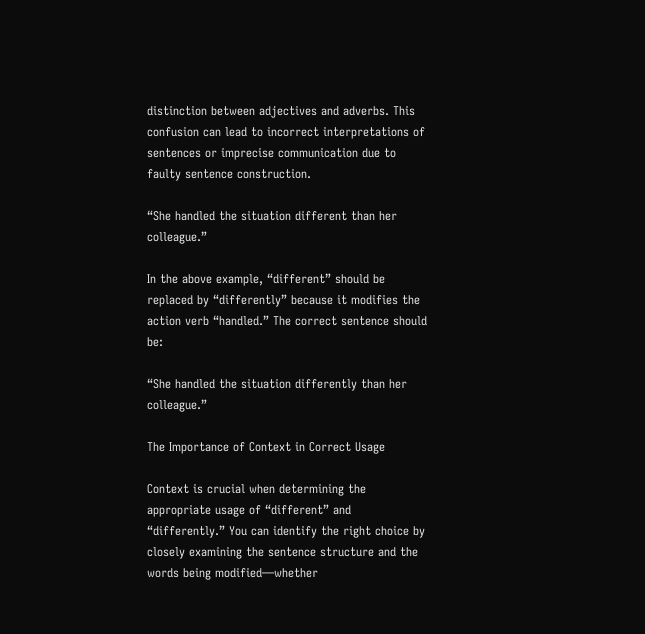distinction between adjectives and adverbs. This confusion can lead to incorrect interpretations of sentences or imprecise communication due to faulty sentence construction.

“She handled the situation different than her colleague.”

In the above example, “different” should be replaced by “differently” because it modifies the action verb “handled.” The correct sentence should be:

“She handled the situation differently than her colleague.”

The Importance of Context in Correct Usage

Context is crucial when determining the appropriate usage of “different” and “differently.” You can identify the right choice by closely examining the sentence structure and the words being modified—whether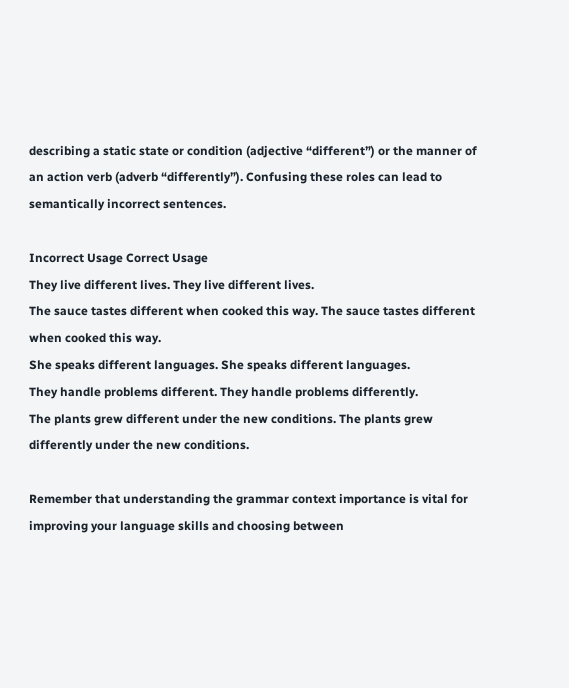describing a static state or condition (adjective “different”) or the manner of an action verb (adverb “differently”). Confusing these roles can lead to semantically incorrect sentences.

Incorrect Usage Correct Usage
They live different lives. They live different lives.
The sauce tastes different when cooked this way. The sauce tastes different when cooked this way.
She speaks different languages. She speaks different languages.
They handle problems different. They handle problems differently.
The plants grew different under the new conditions. The plants grew differently under the new conditions.

Remember that understanding the grammar context importance is vital for improving your language skills and choosing between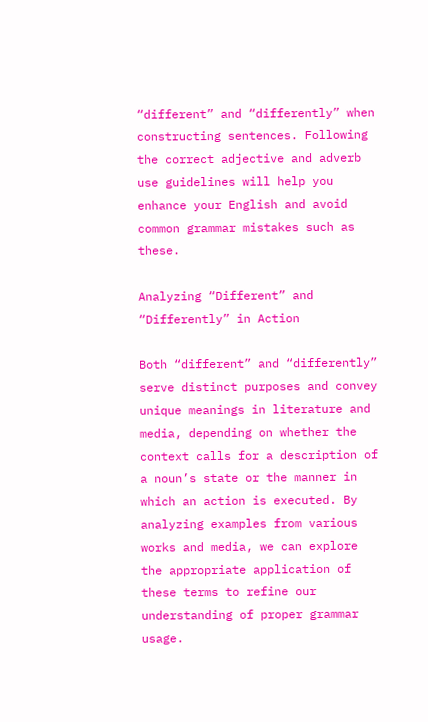“different” and “differently” when constructing sentences. Following the correct adjective and adverb use guidelines will help you enhance your English and avoid common grammar mistakes such as these.

Analyzing “Different” and “Differently” in Action

Both “different” and “differently” serve distinct purposes and convey unique meanings in literature and media, depending on whether the context calls for a description of a noun’s state or the manner in which an action is executed. By analyzing examples from various works and media, we can explore the appropriate application of these terms to refine our understanding of proper grammar usage.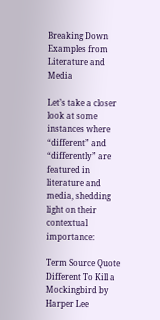Breaking Down Examples from Literature and Media

Let’s take a closer look at some instances where “different” and “differently” are featured in literature and media, shedding light on their contextual importance:

Term Source Quote
Different To Kill a Mockingbird by Harper Lee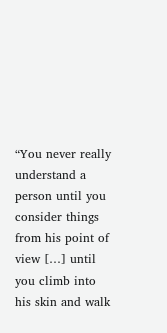“You never really understand a person until you consider things from his point of view […] until you climb into his skin and walk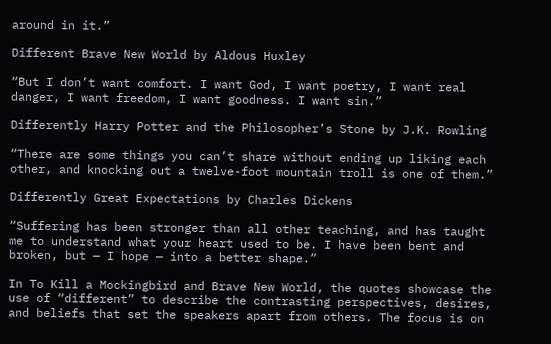around in it.”

Different Brave New World by Aldous Huxley

“But I don’t want comfort. I want God, I want poetry, I want real danger, I want freedom, I want goodness. I want sin.”

Differently Harry Potter and the Philosopher’s Stone by J.K. Rowling

“There are some things you can’t share without ending up liking each other, and knocking out a twelve-foot mountain troll is one of them.”

Differently Great Expectations by Charles Dickens

“Suffering has been stronger than all other teaching, and has taught me to understand what your heart used to be. I have been bent and broken, but — I hope — into a better shape.”

In To Kill a Mockingbird and Brave New World, the quotes showcase the use of “different” to describe the contrasting perspectives, desires, and beliefs that set the speakers apart from others. The focus is on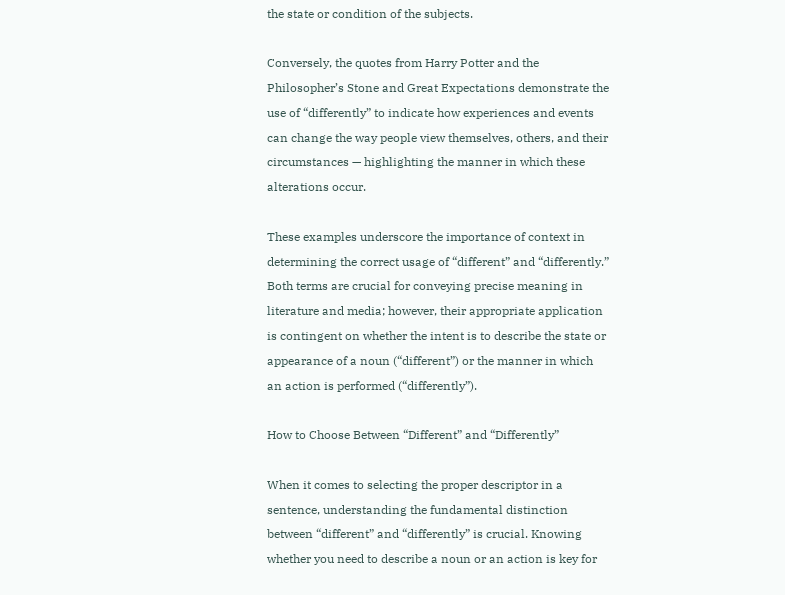the state or condition of the subjects.

Conversely, the quotes from Harry Potter and the Philosopher’s Stone and Great Expectations demonstrate the use of “differently” to indicate how experiences and events can change the way people view themselves, others, and their circumstances — highlighting the manner in which these alterations occur.

These examples underscore the importance of context in determining the correct usage of “different” and “differently.” Both terms are crucial for conveying precise meaning in literature and media; however, their appropriate application is contingent on whether the intent is to describe the state or appearance of a noun (“different”) or the manner in which an action is performed (“differently”).

How to Choose Between “Different” and “Differently”

When it comes to selecting the proper descriptor in a sentence, understanding the fundamental distinction between “different” and “differently” is crucial. Knowing whether you need to describe a noun or an action is key for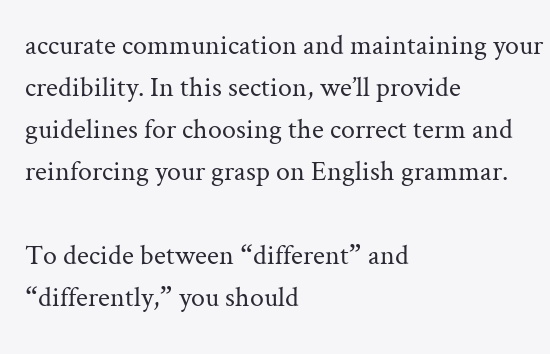accurate communication and maintaining your credibility. In this section, we’ll provide guidelines for choosing the correct term and reinforcing your grasp on English grammar.

To decide between “different” and “differently,” you should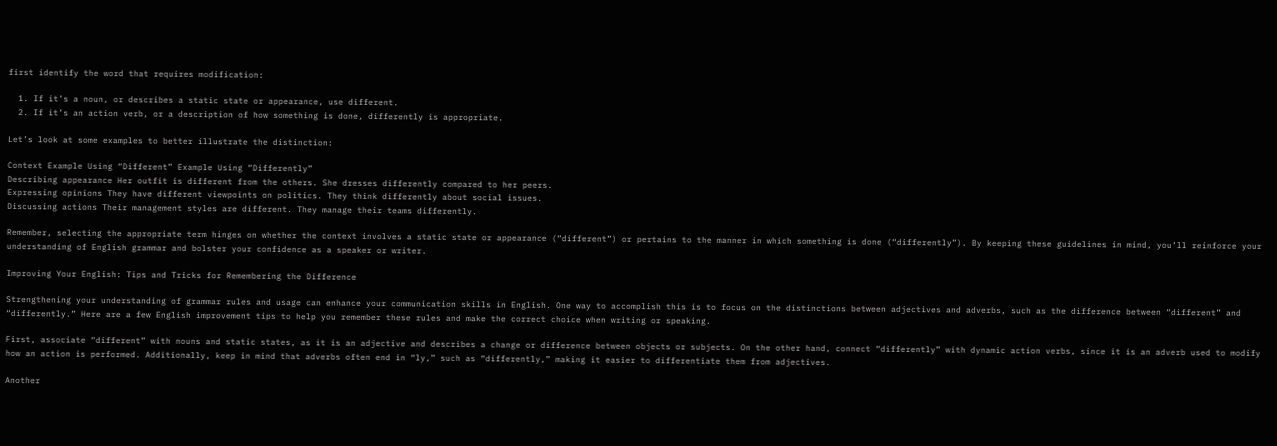first identify the word that requires modification:

  1. If it’s a noun, or describes a static state or appearance, use different.
  2. If it’s an action verb, or a description of how something is done, differently is appropriate.

Let’s look at some examples to better illustrate the distinction:

Context Example Using “Different” Example Using “Differently”
Describing appearance Her outfit is different from the others. She dresses differently compared to her peers.
Expressing opinions They have different viewpoints on politics. They think differently about social issues.
Discussing actions Their management styles are different. They manage their teams differently.

Remember, selecting the appropriate term hinges on whether the context involves a static state or appearance (“different”) or pertains to the manner in which something is done (“differently”). By keeping these guidelines in mind, you’ll reinforce your understanding of English grammar and bolster your confidence as a speaker or writer.

Improving Your English: Tips and Tricks for Remembering the Difference

Strengthening your understanding of grammar rules and usage can enhance your communication skills in English. One way to accomplish this is to focus on the distinctions between adjectives and adverbs, such as the difference between “different” and “differently.” Here are a few English improvement tips to help you remember these rules and make the correct choice when writing or speaking.

First, associate “different” with nouns and static states, as it is an adjective and describes a change or difference between objects or subjects. On the other hand, connect “differently” with dynamic action verbs, since it is an adverb used to modify how an action is performed. Additionally, keep in mind that adverbs often end in “ly,” such as “differently,” making it easier to differentiate them from adjectives.

Another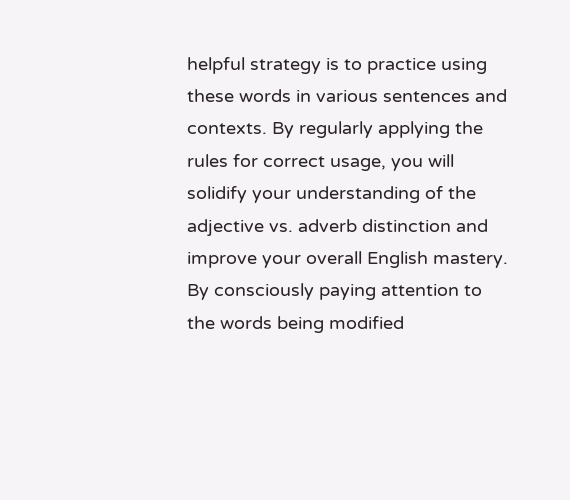helpful strategy is to practice using these words in various sentences and contexts. By regularly applying the rules for correct usage, you will solidify your understanding of the adjective vs. adverb distinction and improve your overall English mastery. By consciously paying attention to the words being modified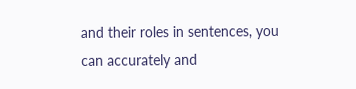and their roles in sentences, you can accurately and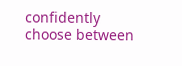confidently choose between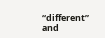“different” and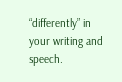“differently” in your writing and speech.